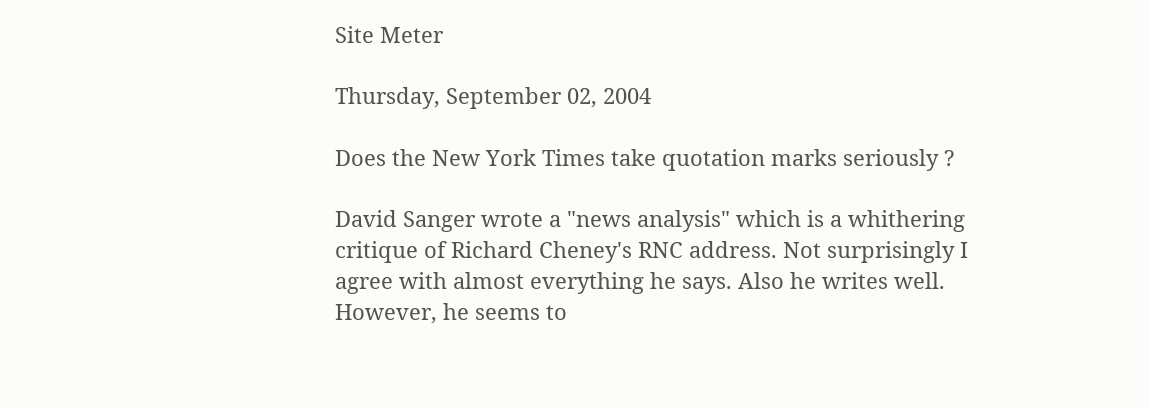Site Meter

Thursday, September 02, 2004

Does the New York Times take quotation marks seriously ?

David Sanger wrote a "news analysis" which is a whithering critique of Richard Cheney's RNC address. Not surprisingly I agree with almost everything he says. Also he writes well. However, he seems to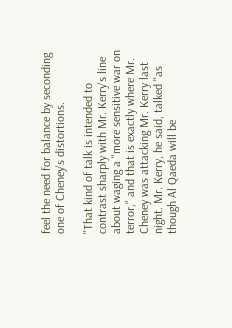feel the need for balance by seconding one of Cheney's distortions.

"That kind of talk is intended to contrast sharply with Mr. Kerry's line about waging a "more sensitive war on terror," and that is exactly where Mr. Cheney was attacking Mr. Kerry last night. Mr. Kerry, he said, talked "as though Al Qaeda will be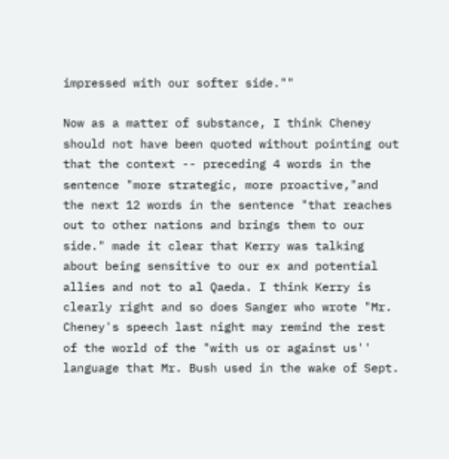impressed with our softer side.""

Now as a matter of substance, I think Cheney should not have been quoted without pointing out that the context -- preceding 4 words in the sentence "more strategic, more proactive,"and the next 12 words in the sentence "that reaches out to other nations and brings them to our side." made it clear that Kerry was talking about being sensitive to our ex and potential allies and not to al Qaeda. I think Kerry is clearly right and so does Sanger who wrote "Mr. Cheney's speech last night may remind the rest of the world of the "with us or against us'' language that Mr. Bush used in the wake of Sept.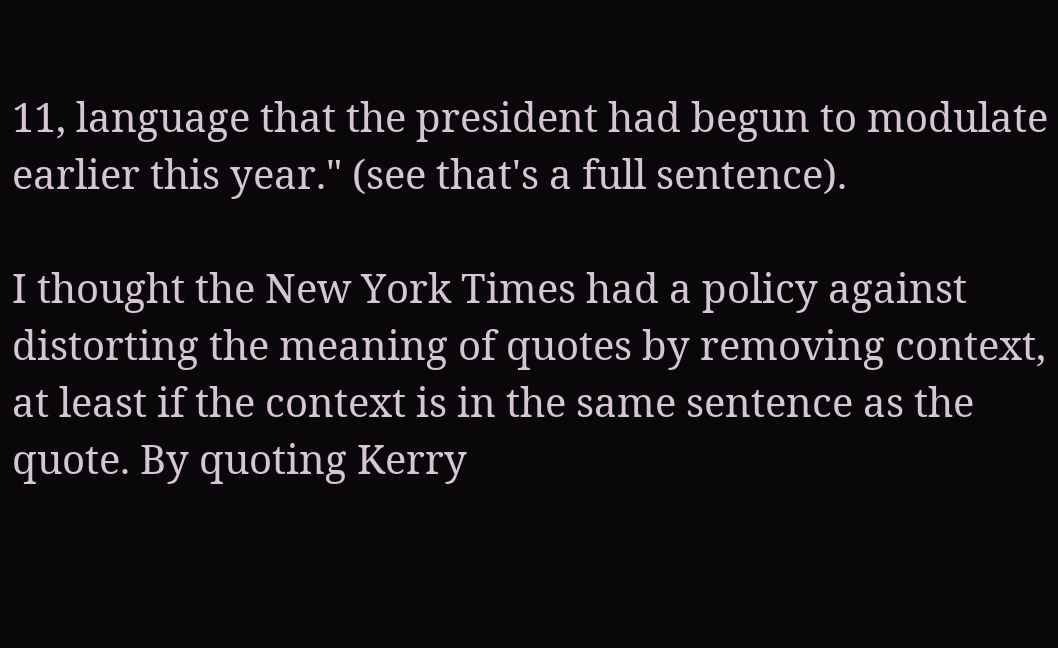11, language that the president had begun to modulate earlier this year." (see that's a full sentence).

I thought the New York Times had a policy against distorting the meaning of quotes by removing context, at least if the context is in the same sentence as the quote. By quoting Kerry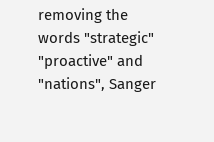removing the words "strategic" "proactive" and "nations", Sanger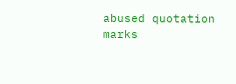abused quotation marks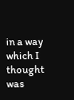in a way which I thought was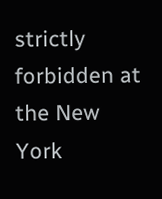strictly forbidden at the New York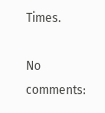Times.

No comments: